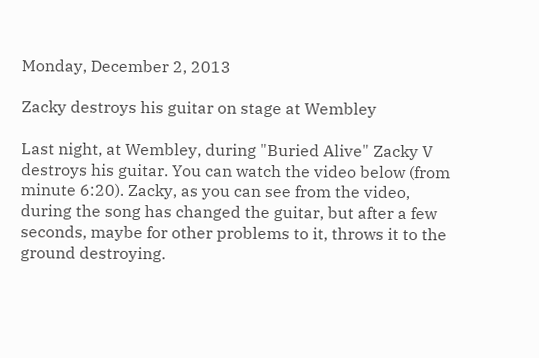Monday, December 2, 2013

Zacky destroys his guitar on stage at Wembley

Last night, at Wembley, during "Buried Alive" Zacky V destroys his guitar. You can watch the video below (from minute 6:20). Zacky, as you can see from the video, during the song has changed the guitar, but after a few seconds, maybe for other problems to it, throws it to the ground destroying.